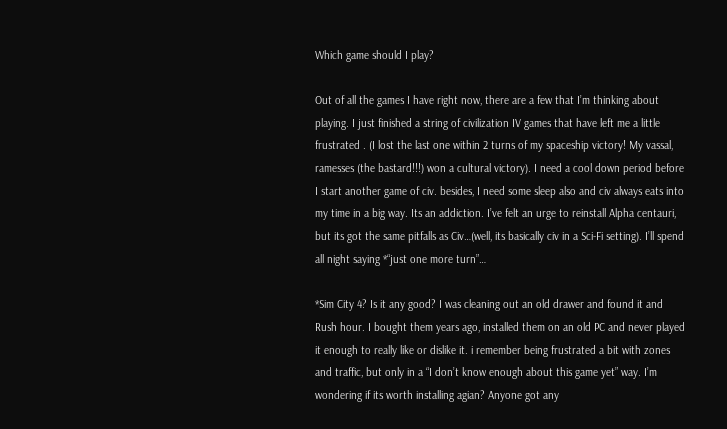Which game should I play?

Out of all the games I have right now, there are a few that I’m thinking about playing. I just finished a string of civilization IV games that have left me a little frustrated . (I lost the last one within 2 turns of my spaceship victory! My vassal, ramesses (the bastard!!!) won a cultural victory). I need a cool down period before I start another game of civ. besides, I need some sleep also and civ always eats into my time in a big way. Its an addiction. I’ve felt an urge to reinstall Alpha centauri, but its got the same pitfalls as Civ…(well, its basically civ in a Sci-Fi setting). I’ll spend all night saying *“just one more turn”…

*Sim City 4? Is it any good? I was cleaning out an old drawer and found it and Rush hour. I bought them years ago, installed them on an old PC and never played it enough to really like or dislike it. i remember being frustrated a bit with zones and traffic, but only in a “I don’t know enough about this game yet” way. I’m wondering if its worth installing agian? Anyone got any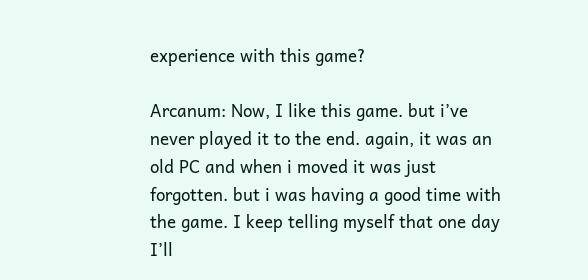experience with this game?

Arcanum: Now, I like this game. but i’ve never played it to the end. again, it was an old PC and when i moved it was just forgotten. but i was having a good time with the game. I keep telling myself that one day I’ll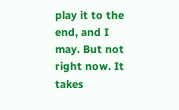play it to the end, and I may. But not right now. It takes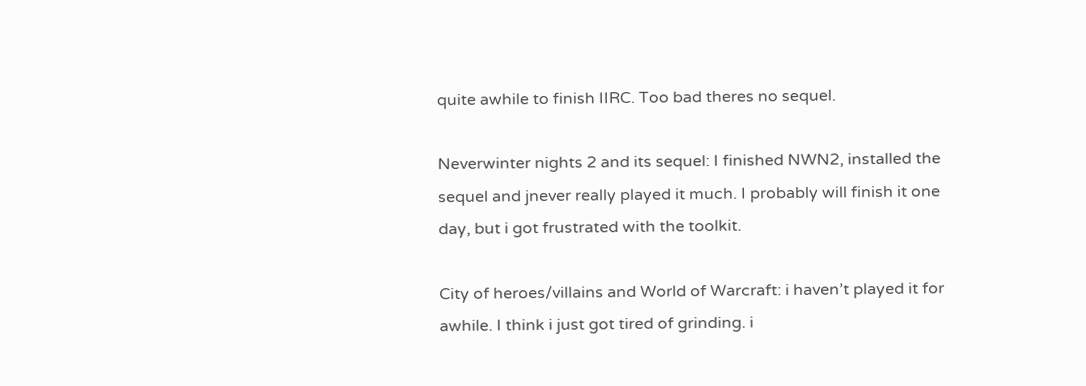quite awhile to finish IIRC. Too bad theres no sequel.

Neverwinter nights 2 and its sequel: I finished NWN2, installed the sequel and jnever really played it much. I probably will finish it one day, but i got frustrated with the toolkit.

City of heroes/villains and World of Warcraft: i haven’t played it for awhile. I think i just got tired of grinding. i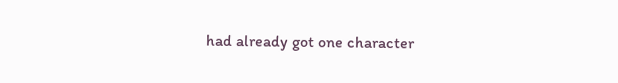had already got one character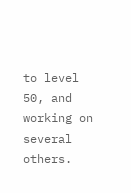to level 50, and working on several others.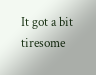It got a bit tiresome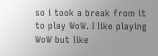so i took a break from it to play WoW. I like playing WoW but like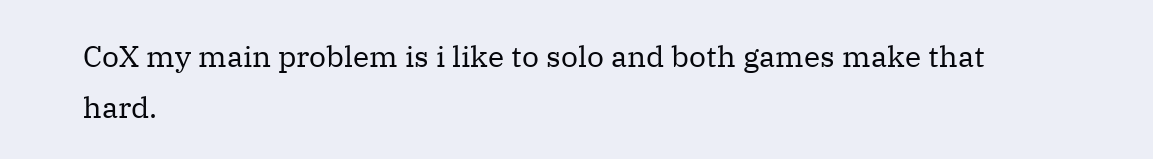CoX my main problem is i like to solo and both games make that hard.